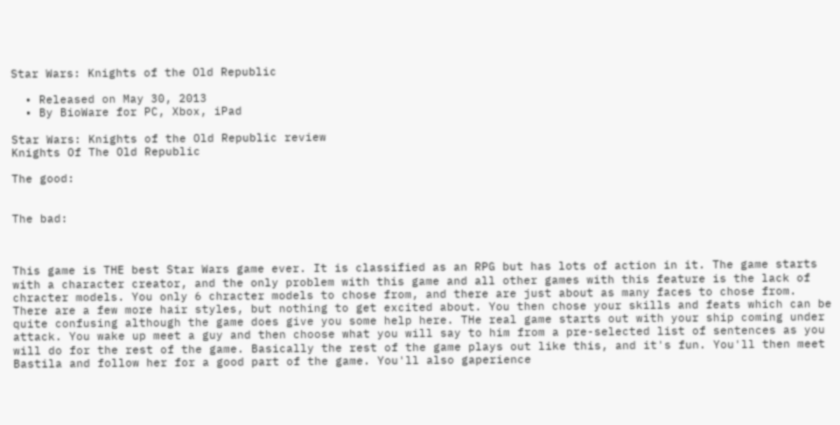Star Wars: Knights of the Old Republic

  • Released on May 30, 2013
  • By BioWare for PC, Xbox, iPad

Star Wars: Knights of the Old Republic review
Knights Of The Old Republic

The good:


The bad:



This game is THE best Star Wars game ever. It is classified as an RPG but has lots of action in it. The game starts with a character creator, and the only problem with this game and all other games with this feature is the lack of chracter models. You only 6 chracter models to chose from, and there are just about as many faces to chose from. There are a few more hair styles, but nothing to get excited about. You then chose your skills and feats which can be quite confusing although the game does give you some help here. THe real game starts out with your ship coming under attack. You wake up meet a guy and then choose what you will say to him from a pre-selected list of sentences as you will do for the rest of the game. Basically the rest of the game plays out like this, and it's fun. You'll then meet Bastila and follow her for a good part of the game. You'll also gaperience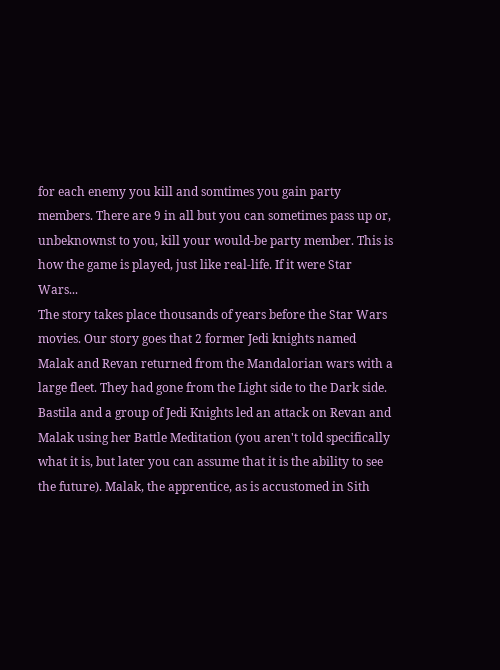for each enemy you kill and somtimes you gain party members. There are 9 in all but you can sometimes pass up or, unbeknownst to you, kill your would-be party member. This is how the game is played, just like real-life. If it were Star Wars...
The story takes place thousands of years before the Star Wars movies. Our story goes that 2 former Jedi knights named Malak and Revan returned from the Mandalorian wars with a large fleet. They had gone from the Light side to the Dark side. Bastila and a group of Jedi Knights led an attack on Revan and Malak using her Battle Meditation (you aren't told specifically what it is, but later you can assume that it is the ability to see the future). Malak, the apprentice, as is accustomed in Sith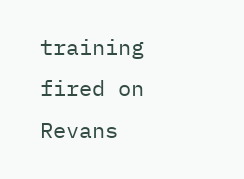training fired on Revans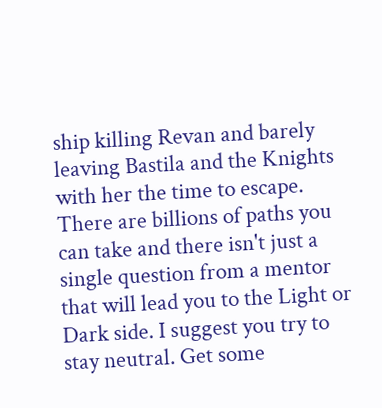ship killing Revan and barely leaving Bastila and the Knights with her the time to escape. There are billions of paths you can take and there isn't just a single question from a mentor that will lead you to the Light or Dark side. I suggest you try to stay neutral. Get some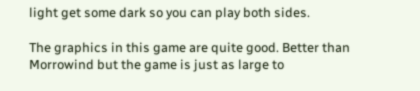light get some dark so you can play both sides.

The graphics in this game are quite good. Better than Morrowind but the game is just as large to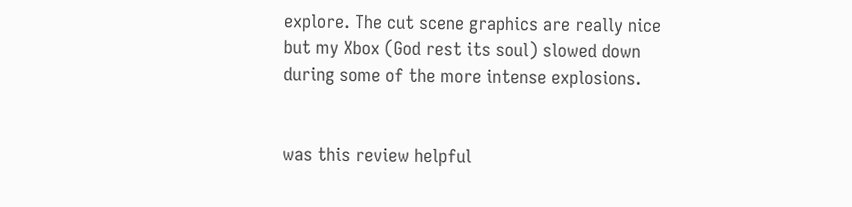explore. The cut scene graphics are really nice but my Xbox (God rest its soul) slowed down during some of the more intense explosions.


was this review helpful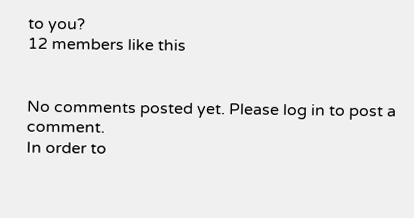to you?
12 members like this


No comments posted yet. Please log in to post a comment.
In order to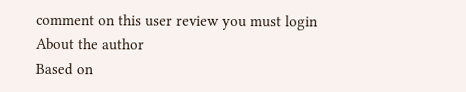comment on this user review you must login
About the author
Based on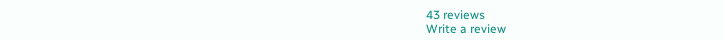43 reviews
Write a review